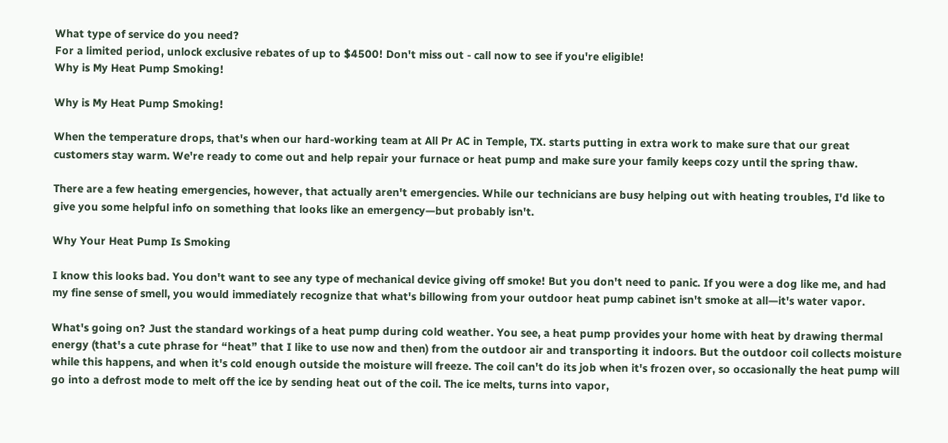What type of service do you need?
For a limited period, unlock exclusive rebates of up to $4500! Don't miss out - call now to see if you're eligible!
Why is My Heat Pump Smoking!

Why is My Heat Pump Smoking!

When the temperature drops, that's when our hard-working team at All Pr AC in Temple, TX. starts putting in extra work to make sure that our great customers stay warm. We're ready to come out and help repair your furnace or heat pump and make sure your family keeps cozy until the spring thaw.

There are a few heating emergencies, however, that actually aren't emergencies. While our technicians are busy helping out with heating troubles, I'd like to give you some helpful info on something that looks like an emergency—but probably isn't.

Why Your Heat Pump Is Smoking

I know this looks bad. You don't want to see any type of mechanical device giving off smoke! But you don't need to panic. If you were a dog like me, and had my fine sense of smell, you would immediately recognize that what's billowing from your outdoor heat pump cabinet isn't smoke at all—it's water vapor.

What's going on? Just the standard workings of a heat pump during cold weather. You see, a heat pump provides your home with heat by drawing thermal energy (that's a cute phrase for “heat” that I like to use now and then) from the outdoor air and transporting it indoors. But the outdoor coil collects moisture while this happens, and when it's cold enough outside the moisture will freeze. The coil can't do its job when it's frozen over, so occasionally the heat pump will go into a defrost mode to melt off the ice by sending heat out of the coil. The ice melts, turns into vapor,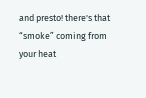and presto! there's that “smoke” coming from your heat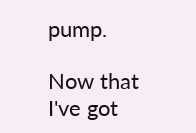pump.

Now that I've got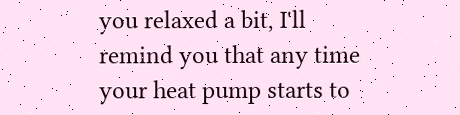you relaxed a bit, I'll remind you that any time your heat pump starts to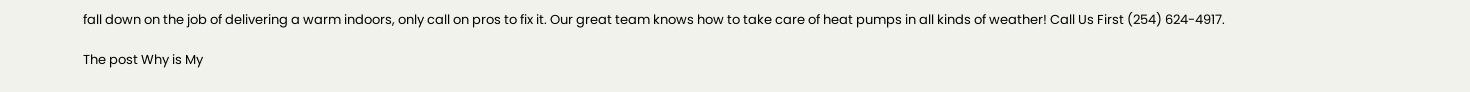fall down on the job of delivering a warm indoors, only call on pros to fix it. Our great team knows how to take care of heat pumps in all kinds of weather! Call Us First (254) 624-4917.

The post Why is My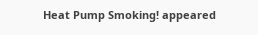Heat Pump Smoking! appeared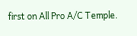first on All Pro A/C Temple.